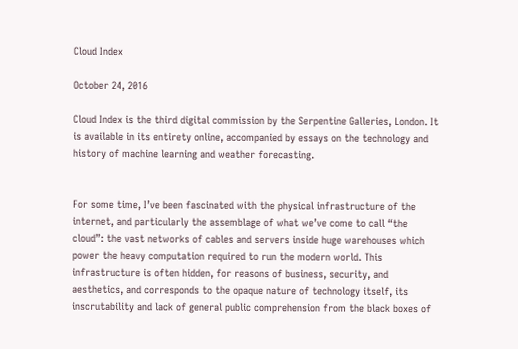Cloud Index

October 24, 2016

Cloud Index is the third digital commission by the Serpentine Galleries, London. It is available in its entirety online, accompanied by essays on the technology and history of machine learning and weather forecasting.


For some time, I’ve been fascinated with the physical infrastructure of the internet, and particularly the assemblage of what we’ve come to call “the cloud”: the vast networks of cables and servers inside huge warehouses which power the heavy computation required to run the modern world. This infrastructure is often hidden, for reasons of business, security, and aesthetics, and corresponds to the opaque nature of technology itself, its inscrutability and lack of general public comprehension from the black boxes of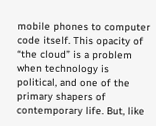mobile phones to computer code itself. This opacity of “the cloud” is a problem when technology is political, and one of the primary shapers of contemporary life. But, like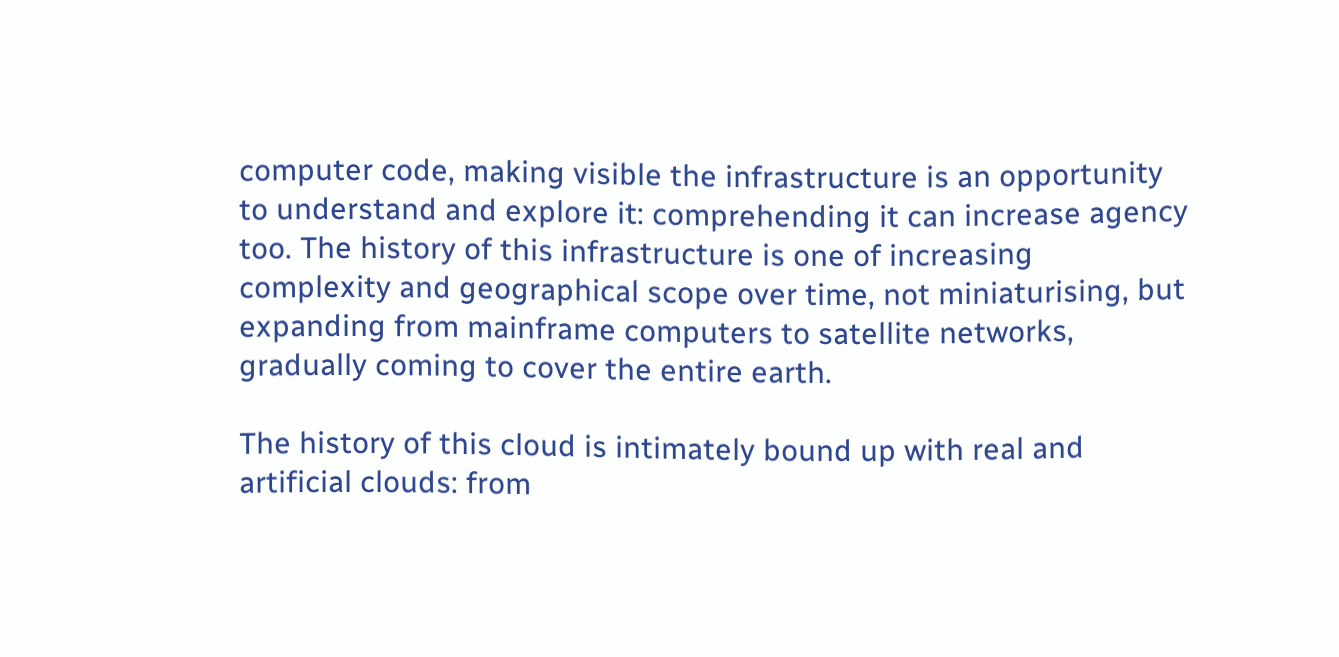computer code, making visible the infrastructure is an opportunity to understand and explore it: comprehending it can increase agency too. The history of this infrastructure is one of increasing complexity and geographical scope over time, not miniaturising, but expanding from mainframe computers to satellite networks, gradually coming to cover the entire earth.

The history of this cloud is intimately bound up with real and artificial clouds: from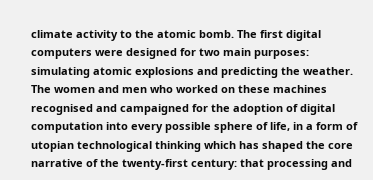climate activity to the atomic bomb. The first digital computers were designed for two main purposes: simulating atomic explosions and predicting the weather. The women and men who worked on these machines recognised and campaigned for the adoption of digital computation into every possible sphere of life, in a form of utopian technological thinking which has shaped the core narrative of the twenty-first century: that processing and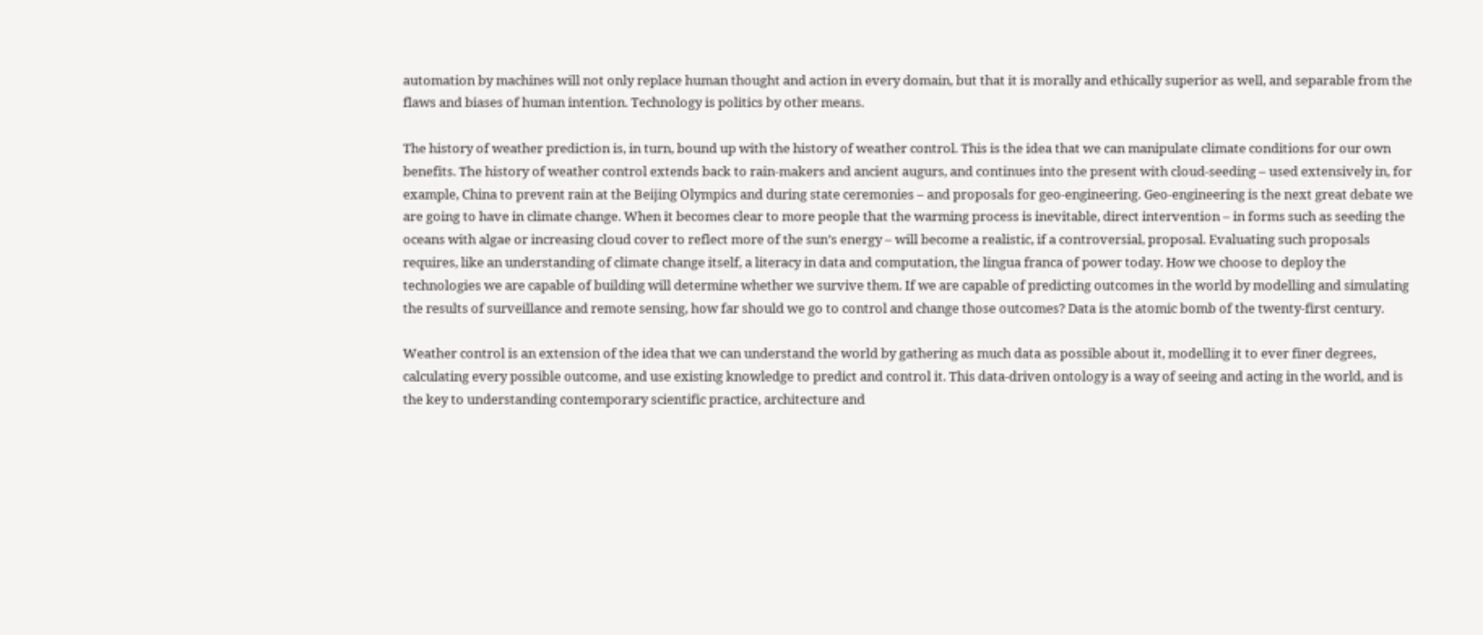automation by machines will not only replace human thought and action in every domain, but that it is morally and ethically superior as well, and separable from the flaws and biases of human intention. Technology is politics by other means.

The history of weather prediction is, in turn, bound up with the history of weather control. This is the idea that we can manipulate climate conditions for our own benefits. The history of weather control extends back to rain-makers and ancient augurs, and continues into the present with cloud-seeding – used extensively in, for example, China to prevent rain at the Beijing Olympics and during state ceremonies – and proposals for geo-engineering. Geo-engineering is the next great debate we are going to have in climate change. When it becomes clear to more people that the warming process is inevitable, direct intervention – in forms such as seeding the oceans with algae or increasing cloud cover to reflect more of the sun’s energy – will become a realistic, if a controversial, proposal. Evaluating such proposals requires, like an understanding of climate change itself, a literacy in data and computation, the lingua franca of power today. How we choose to deploy the technologies we are capable of building will determine whether we survive them. If we are capable of predicting outcomes in the world by modelling and simulating the results of surveillance and remote sensing, how far should we go to control and change those outcomes? Data is the atomic bomb of the twenty-first century.

Weather control is an extension of the idea that we can understand the world by gathering as much data as possible about it, modelling it to ever finer degrees, calculating every possible outcome, and use existing knowledge to predict and control it. This data-driven ontology is a way of seeing and acting in the world, and is the key to understanding contemporary scientific practice, architecture and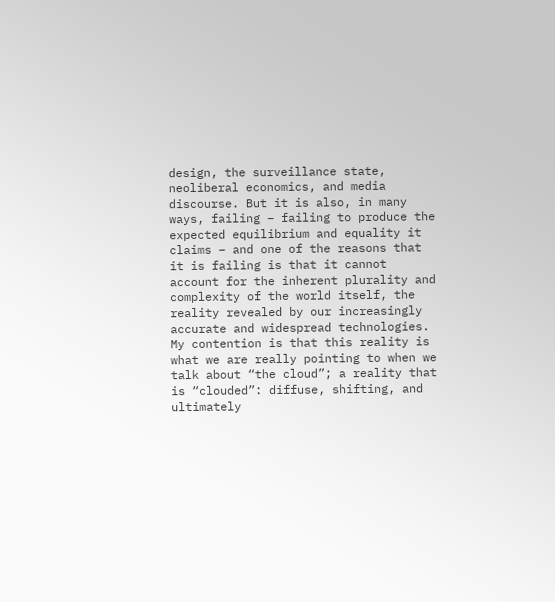design, the surveillance state, neoliberal economics, and media discourse. But it is also, in many ways, failing – failing to produce the expected equilibrium and equality it claims – and one of the reasons that it is failing is that it cannot account for the inherent plurality and complexity of the world itself, the reality revealed by our increasingly accurate and widespread technologies. My contention is that this reality is what we are really pointing to when we talk about “the cloud”; a reality that is “clouded”: diffuse, shifting, and ultimately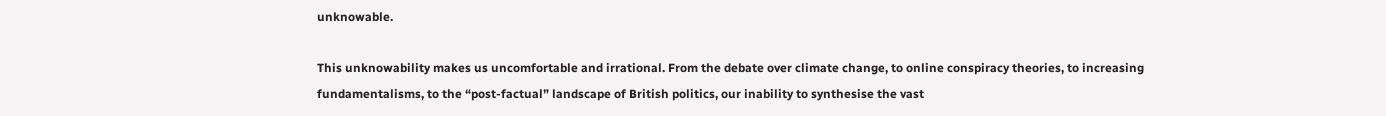unknowable.

This unknowability makes us uncomfortable and irrational. From the debate over climate change, to online conspiracy theories, to increasing fundamentalisms, to the “post-factual” landscape of British politics, our inability to synthesise the vast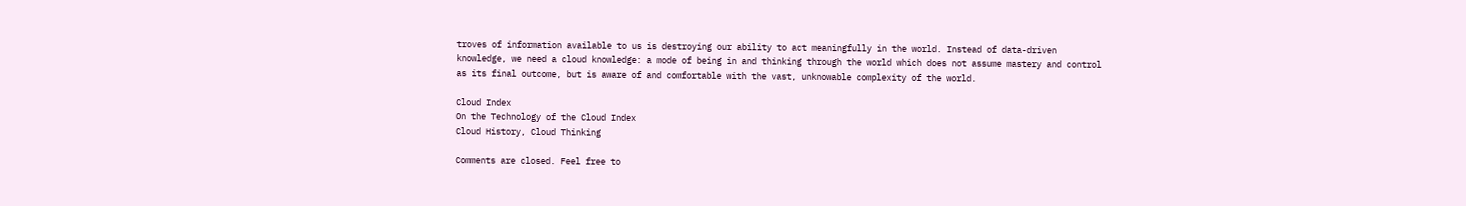troves of information available to us is destroying our ability to act meaningfully in the world. Instead of data-driven knowledge, we need a cloud knowledge: a mode of being in and thinking through the world which does not assume mastery and control as its final outcome, but is aware of and comfortable with the vast, unknowable complexity of the world.

Cloud Index
On the Technology of the Cloud Index
Cloud History, Cloud Thinking

Comments are closed. Feel free to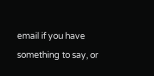email if you have something to say, or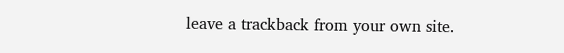leave a trackback from your own site.